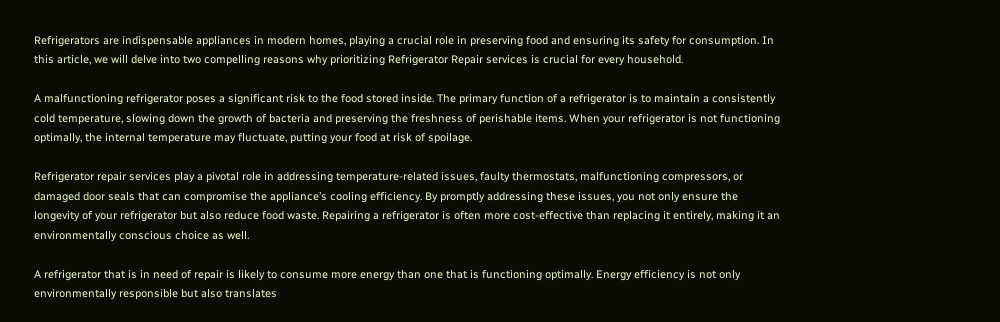Refrigerators are indispensable appliances in modern homes, playing a crucial role in preserving food and ensuring its safety for consumption. In this article, we will delve into two compelling reasons why prioritizing Refrigerator Repair services is crucial for every household.

A malfunctioning refrigerator poses a significant risk to the food stored inside. The primary function of a refrigerator is to maintain a consistently cold temperature, slowing down the growth of bacteria and preserving the freshness of perishable items. When your refrigerator is not functioning optimally, the internal temperature may fluctuate, putting your food at risk of spoilage.

Refrigerator repair services play a pivotal role in addressing temperature-related issues, faulty thermostats, malfunctioning compressors, or damaged door seals that can compromise the appliance’s cooling efficiency. By promptly addressing these issues, you not only ensure the longevity of your refrigerator but also reduce food waste. Repairing a refrigerator is often more cost-effective than replacing it entirely, making it an environmentally conscious choice as well.

A refrigerator that is in need of repair is likely to consume more energy than one that is functioning optimally. Energy efficiency is not only environmentally responsible but also translates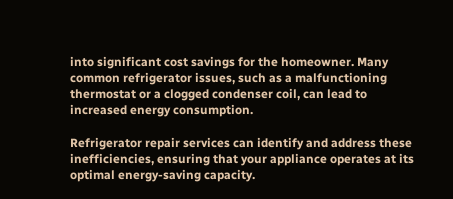into significant cost savings for the homeowner. Many common refrigerator issues, such as a malfunctioning thermostat or a clogged condenser coil, can lead to increased energy consumption.

Refrigerator repair services can identify and address these inefficiencies, ensuring that your appliance operates at its optimal energy-saving capacity.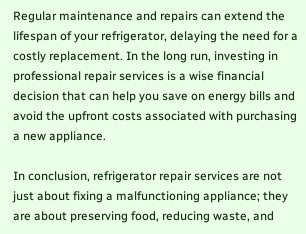Regular maintenance and repairs can extend the lifespan of your refrigerator, delaying the need for a costly replacement. In the long run, investing in professional repair services is a wise financial decision that can help you save on energy bills and avoid the upfront costs associated with purchasing a new appliance.

In conclusion, refrigerator repair services are not just about fixing a malfunctioning appliance; they are about preserving food, reducing waste, and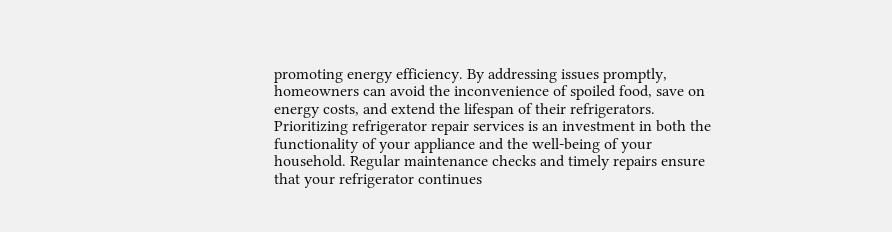promoting energy efficiency. By addressing issues promptly, homeowners can avoid the inconvenience of spoiled food, save on energy costs, and extend the lifespan of their refrigerators. Prioritizing refrigerator repair services is an investment in both the functionality of your appliance and the well-being of your household. Regular maintenance checks and timely repairs ensure that your refrigerator continues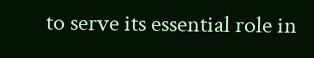to serve its essential role in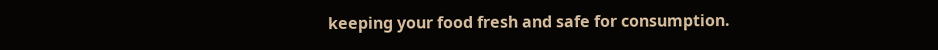keeping your food fresh and safe for consumption.